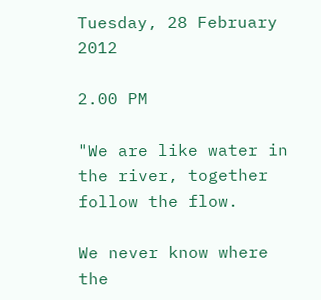Tuesday, 28 February 2012

2.00 PM

"We are like water in the river, together follow the flow.

We never know where the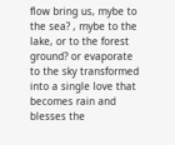flow bring us, mybe to the sea? , mybe to the lake, or to the forest ground? or evaporate to the sky transformed into a single love that becomes rain and blesses the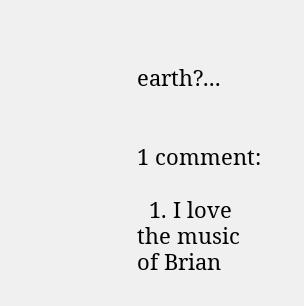earth?...


1 comment:

  1. I love the music of Brian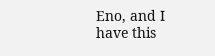Eno, and I have this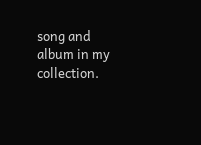song and album in my collection.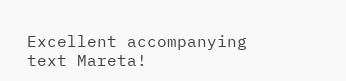Excellent accompanying text Mareta!